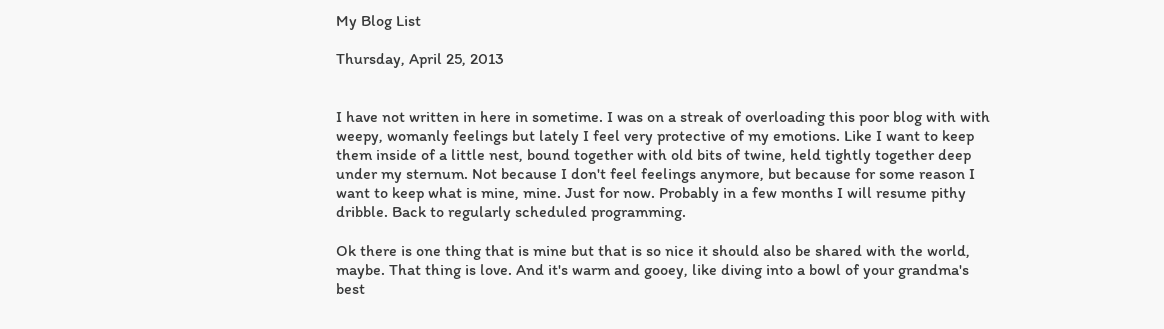My Blog List

Thursday, April 25, 2013


I have not written in here in sometime. I was on a streak of overloading this poor blog with with weepy, womanly feelings but lately I feel very protective of my emotions. Like I want to keep them inside of a little nest, bound together with old bits of twine, held tightly together deep under my sternum. Not because I don't feel feelings anymore, but because for some reason I want to keep what is mine, mine. Just for now. Probably in a few months I will resume pithy dribble. Back to regularly scheduled programming.

Ok there is one thing that is mine but that is so nice it should also be shared with the world, maybe. That thing is love. And it's warm and gooey, like diving into a bowl of your grandma's best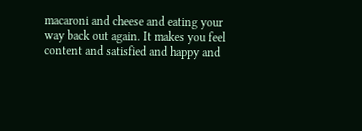macaroni and cheese and eating your way back out again. It makes you feel content and satisfied and happy and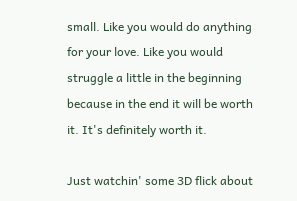small. Like you would do anything for your love. Like you would struggle a little in the beginning because in the end it will be worth it. It's definitely worth it.

Just watchin' some 3D flick about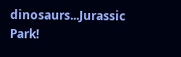dinosaurs...Jurassic Park!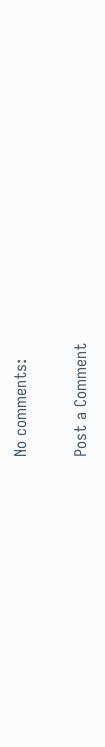No comments:

Post a Comment